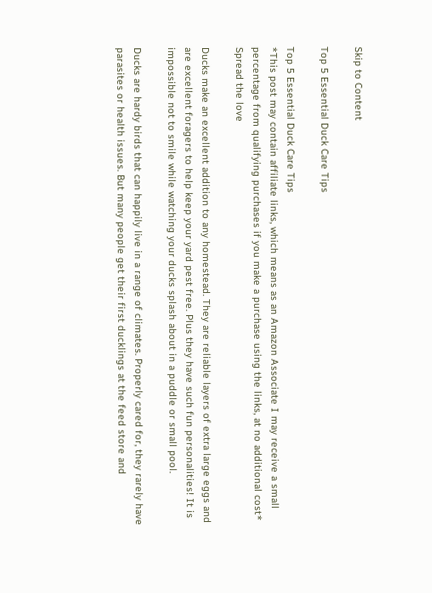Skip to Content

Top 5 Essential Duck Care Tips

Top 5 Essential Duck Care Tips
*This post may contain affiliate links, which means as an Amazon Associate I may receive a small percentage from qualifying purchases if you make a purchase using the links, at no additional cost*
Spread the love

Ducks make an excellent addition to any homestead. They are reliable layers of extra large eggs and are excellent foragers to help keep your yard pest free. Plus they have such fun personalities! It is impossible not to smile while watching your ducks splash about in a puddle or small pool.

Ducks are hardy birds that can happily live in a range of climates. Properly cared for, they rarely have parasites or health issues. But many people get their first ducklings at the feed store and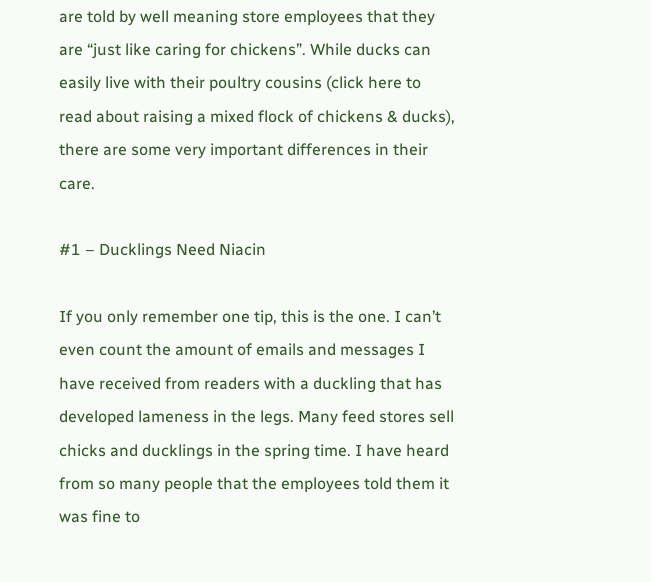are told by well meaning store employees that they are “just like caring for chickens”. While ducks can easily live with their poultry cousins (click here to read about raising a mixed flock of chickens & ducks), there are some very important differences in their care.

#1 – Ducklings Need Niacin

If you only remember one tip, this is the one. I can’t even count the amount of emails and messages I have received from readers with a duckling that has developed lameness in the legs. Many feed stores sell chicks and ducklings in the spring time. I have heard from so many people that the employees told them it was fine to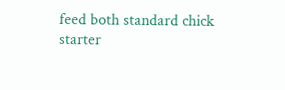feed both standard chick starter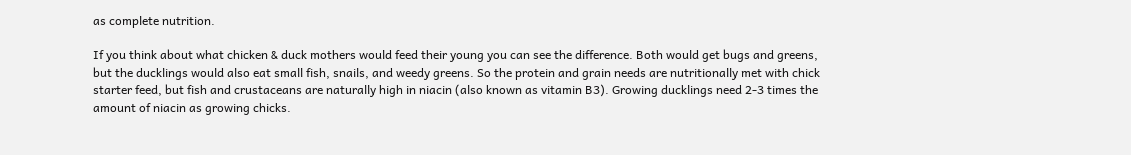as complete nutrition.

If you think about what chicken & duck mothers would feed their young you can see the difference. Both would get bugs and greens, but the ducklings would also eat small fish, snails, and weedy greens. So the protein and grain needs are nutritionally met with chick starter feed, but fish and crustaceans are naturally high in niacin (also known as vitamin B3). Growing ducklings need 2-3 times the amount of niacin as growing chicks.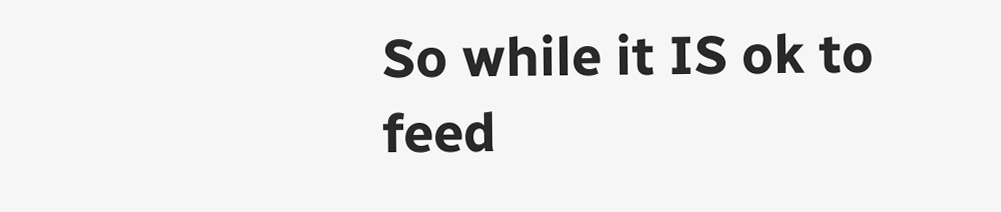So while it IS ok to feed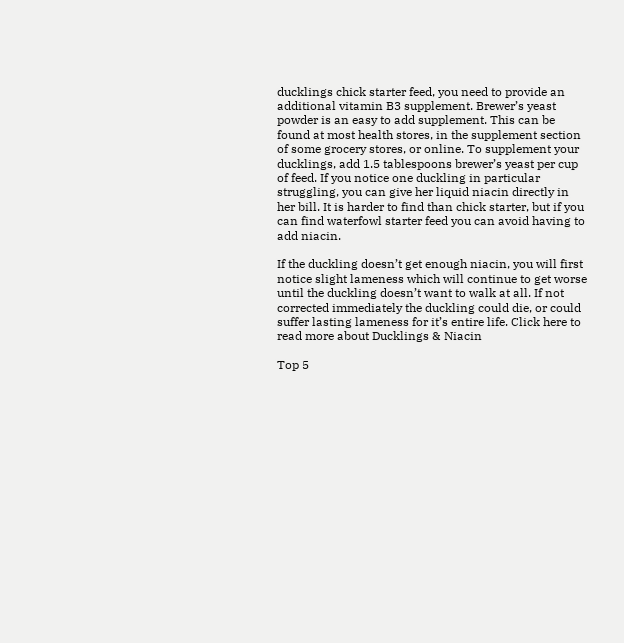ducklings chick starter feed, you need to provide an additional vitamin B3 supplement. Brewer’s yeast powder is an easy to add supplement. This can be found at most health stores, in the supplement section of some grocery stores, or online. To supplement your ducklings, add 1.5 tablespoons brewer’s yeast per cup of feed. If you notice one duckling in particular struggling, you can give her liquid niacin directly in her bill. It is harder to find than chick starter, but if you can find waterfowl starter feed you can avoid having to add niacin.

If the duckling doesn’t get enough niacin, you will first notice slight lameness which will continue to get worse until the duckling doesn’t want to walk at all. If not corrected immediately the duckling could die, or could suffer lasting lameness for it’s entire life. Click here to read more about Ducklings & Niacin

Top 5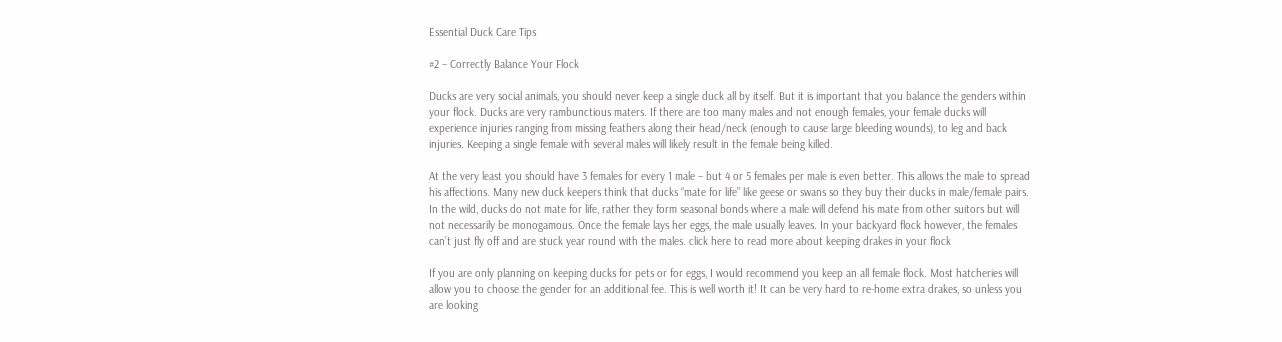Essential Duck Care Tips

#2 – Correctly Balance Your Flock

Ducks are very social animals, you should never keep a single duck all by itself. But it is important that you balance the genders within your flock. Ducks are very rambunctious maters. If there are too many males and not enough females, your female ducks will experience injuries ranging from missing feathers along their head/neck (enough to cause large bleeding wounds), to leg and back injuries. Keeping a single female with several males will likely result in the female being killed.

At the very least you should have 3 females for every 1 male – but 4 or 5 females per male is even better. This allows the male to spread his affections. Many new duck keepers think that ducks “mate for life” like geese or swans so they buy their ducks in male/female pairs. In the wild, ducks do not mate for life, rather they form seasonal bonds where a male will defend his mate from other suitors but will not necessarily be monogamous. Once the female lays her eggs, the male usually leaves. In your backyard flock however, the females can’t just fly off and are stuck year round with the males. click here to read more about keeping drakes in your flock

If you are only planning on keeping ducks for pets or for eggs, I would recommend you keep an all female flock. Most hatcheries will allow you to choose the gender for an additional fee. This is well worth it! It can be very hard to re-home extra drakes, so unless you are looking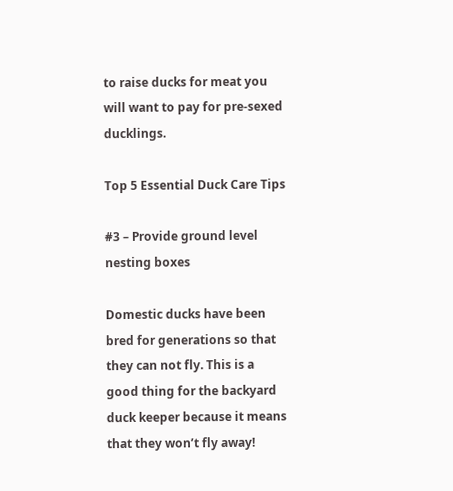to raise ducks for meat you will want to pay for pre-sexed ducklings.

Top 5 Essential Duck Care Tips

#3 – Provide ground level nesting boxes

Domestic ducks have been bred for generations so that they can not fly. This is a good thing for the backyard duck keeper because it means that they won’t fly away!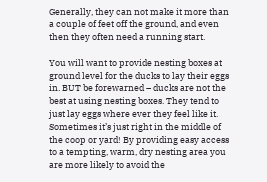Generally, they can not make it more than a couple of feet off the ground, and even then they often need a running start.

You will want to provide nesting boxes at ground level for the ducks to lay their eggs in. BUT be forewarned – ducks are not the best at using nesting boxes. They tend to just lay eggs where ever they feel like it. Sometimes it’s just right in the middle of the coop or yard! By providing easy access to a tempting, warm, dry nesting area you are more likely to avoid the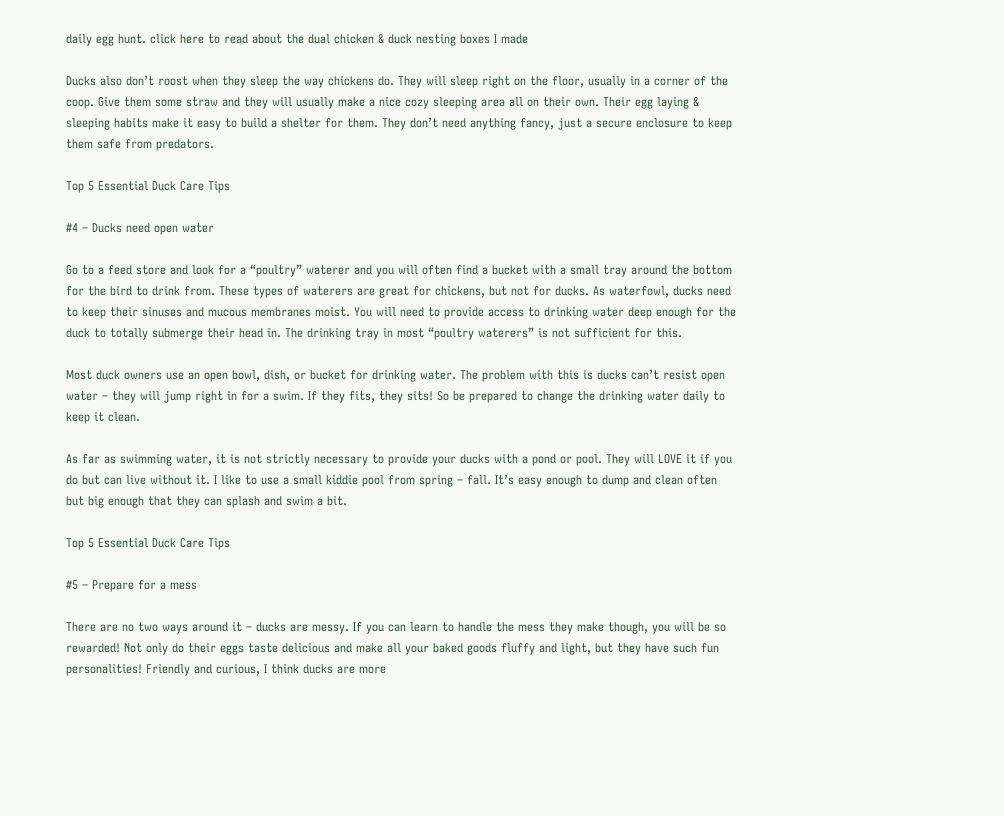daily egg hunt. click here to read about the dual chicken & duck nesting boxes I made

Ducks also don’t roost when they sleep the way chickens do. They will sleep right on the floor, usually in a corner of the coop. Give them some straw and they will usually make a nice cozy sleeping area all on their own. Their egg laying & sleeping habits make it easy to build a shelter for them. They don’t need anything fancy, just a secure enclosure to keep them safe from predators.

Top 5 Essential Duck Care Tips

#4 – Ducks need open water

Go to a feed store and look for a “poultry” waterer and you will often find a bucket with a small tray around the bottom for the bird to drink from. These types of waterers are great for chickens, but not for ducks. As waterfowl, ducks need to keep their sinuses and mucous membranes moist. You will need to provide access to drinking water deep enough for the duck to totally submerge their head in. The drinking tray in most “poultry waterers” is not sufficient for this.

Most duck owners use an open bowl, dish, or bucket for drinking water. The problem with this is ducks can’t resist open water – they will jump right in for a swim. If they fits, they sits! So be prepared to change the drinking water daily to keep it clean.

As far as swimming water, it is not strictly necessary to provide your ducks with a pond or pool. They will LOVE it if you do but can live without it. I like to use a small kiddie pool from spring – fall. It’s easy enough to dump and clean often but big enough that they can splash and swim a bit.

Top 5 Essential Duck Care Tips

#5 – Prepare for a mess

There are no two ways around it – ducks are messy. If you can learn to handle the mess they make though, you will be so rewarded! Not only do their eggs taste delicious and make all your baked goods fluffy and light, but they have such fun personalities! Friendly and curious, I think ducks are more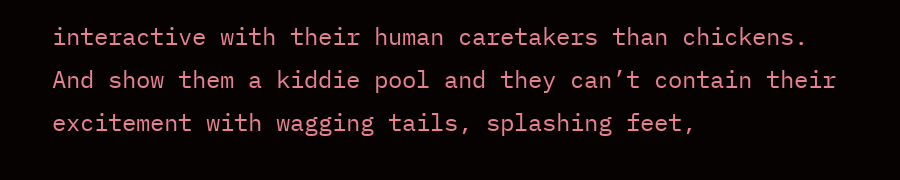interactive with their human caretakers than chickens. And show them a kiddie pool and they can’t contain their excitement with wagging tails, splashing feet,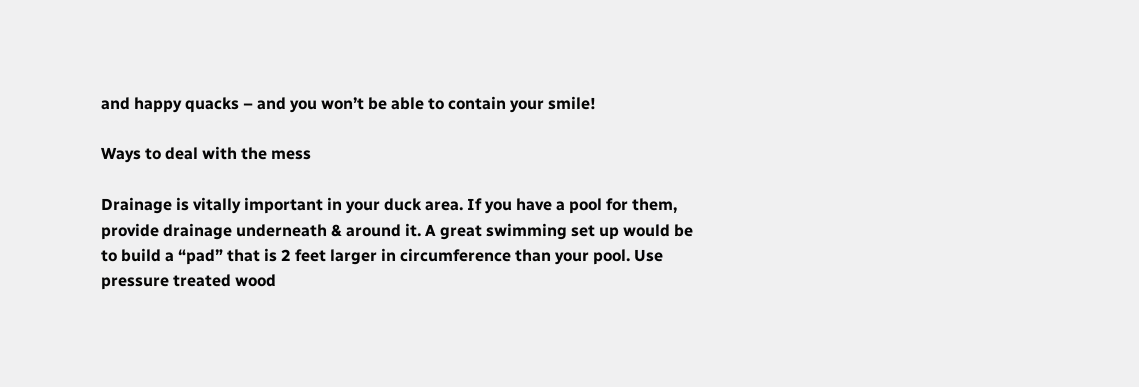and happy quacks – and you won’t be able to contain your smile!

Ways to deal with the mess

Drainage is vitally important in your duck area. If you have a pool for them, provide drainage underneath & around it. A great swimming set up would be to build a “pad” that is 2 feet larger in circumference than your pool. Use pressure treated wood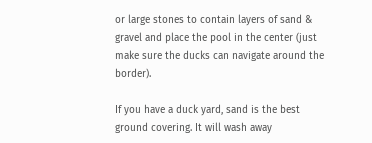or large stones to contain layers of sand & gravel and place the pool in the center (just make sure the ducks can navigate around the border).

If you have a duck yard, sand is the best ground covering. It will wash away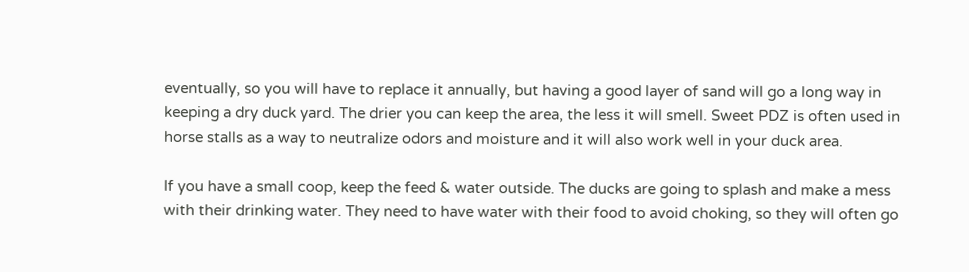eventually, so you will have to replace it annually, but having a good layer of sand will go a long way in keeping a dry duck yard. The drier you can keep the area, the less it will smell. Sweet PDZ is often used in horse stalls as a way to neutralize odors and moisture and it will also work well in your duck area.

If you have a small coop, keep the feed & water outside. The ducks are going to splash and make a mess with their drinking water. They need to have water with their food to avoid choking, so they will often go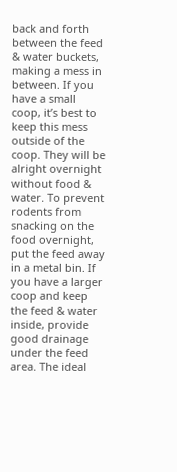back and forth between the feed & water buckets, making a mess in between. If you have a small coop, it’s best to keep this mess outside of the coop. They will be alright overnight without food & water. To prevent rodents from snacking on the food overnight, put the feed away in a metal bin. If you have a larger coop and keep the feed & water inside, provide good drainage under the feed area. The ideal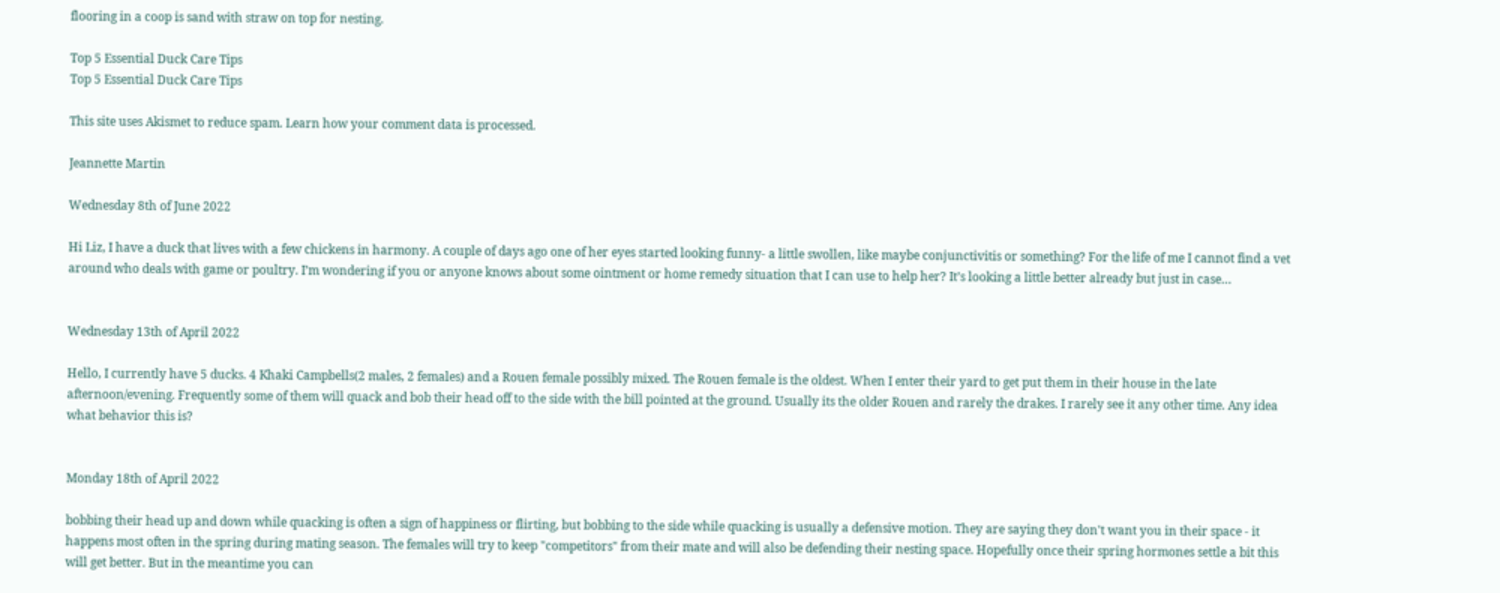flooring in a coop is sand with straw on top for nesting.

Top 5 Essential Duck Care Tips
Top 5 Essential Duck Care Tips

This site uses Akismet to reduce spam. Learn how your comment data is processed.

Jeannette Martin

Wednesday 8th of June 2022

Hi Liz, I have a duck that lives with a few chickens in harmony. A couple of days ago one of her eyes started looking funny- a little swollen, like maybe conjunctivitis or something? For the life of me I cannot find a vet around who deals with game or poultry. I’m wondering if you or anyone knows about some ointment or home remedy situation that I can use to help her? It’s looking a little better already but just in case…


Wednesday 13th of April 2022

Hello, I currently have 5 ducks. 4 Khaki Campbells(2 males, 2 females) and a Rouen female possibly mixed. The Rouen female is the oldest. When I enter their yard to get put them in their house in the late afternoon/evening. Frequently some of them will quack and bob their head off to the side with the bill pointed at the ground. Usually its the older Rouen and rarely the drakes. I rarely see it any other time. Any idea what behavior this is?


Monday 18th of April 2022

bobbing their head up and down while quacking is often a sign of happiness or flirting, but bobbing to the side while quacking is usually a defensive motion. They are saying they don't want you in their space - it happens most often in the spring during mating season. The females will try to keep "competitors" from their mate and will also be defending their nesting space. Hopefully once their spring hormones settle a bit this will get better. But in the meantime you can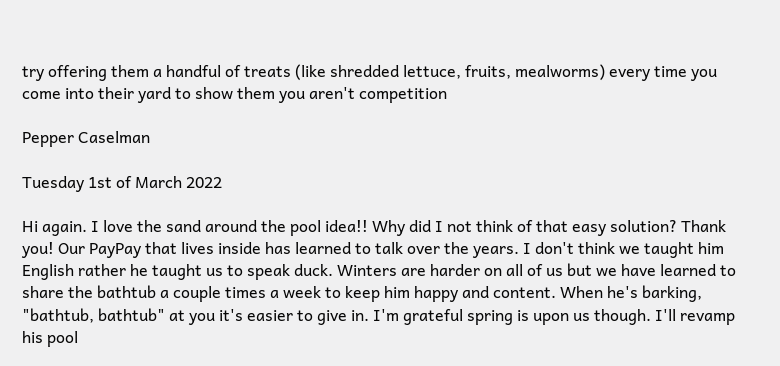try offering them a handful of treats (like shredded lettuce, fruits, mealworms) every time you come into their yard to show them you aren't competition

Pepper Caselman

Tuesday 1st of March 2022

Hi again. I love the sand around the pool idea!! Why did I not think of that easy solution? Thank you! Our PayPay that lives inside has learned to talk over the years. I don't think we taught him English rather he taught us to speak duck. Winters are harder on all of us but we have learned to share the bathtub a couple times a week to keep him happy and content. When he's barking, "bathtub, bathtub" at you it's easier to give in. I'm grateful spring is upon us though. I'll revamp his pool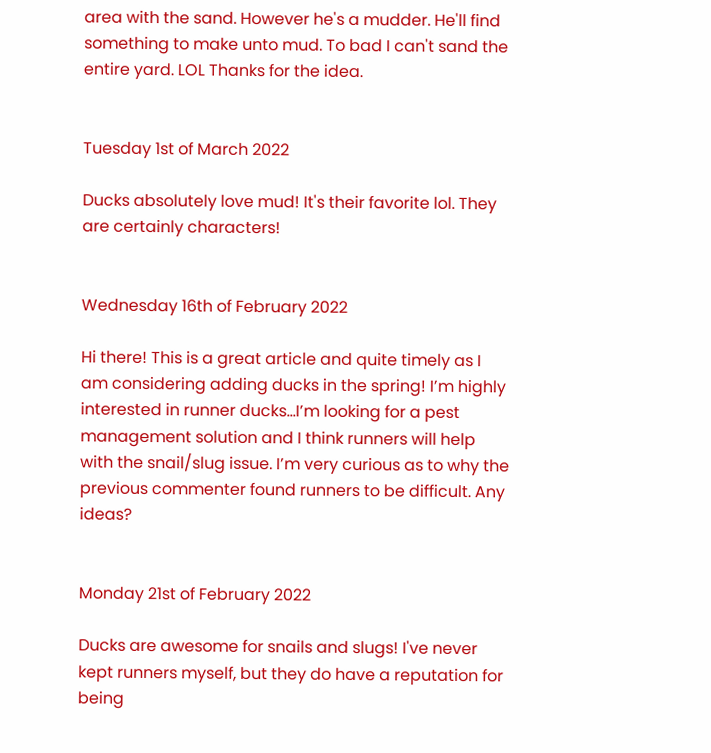area with the sand. However he's a mudder. He'll find something to make unto mud. To bad I can't sand the entire yard. LOL Thanks for the idea.


Tuesday 1st of March 2022

Ducks absolutely love mud! It's their favorite lol. They are certainly characters!


Wednesday 16th of February 2022

Hi there! This is a great article and quite timely as I am considering adding ducks in the spring! I’m highly interested in runner ducks…I’m looking for a pest management solution and I think runners will help with the snail/slug issue. I’m very curious as to why the previous commenter found runners to be difficult. Any ideas?


Monday 21st of February 2022

Ducks are awesome for snails and slugs! I've never kept runners myself, but they do have a reputation for being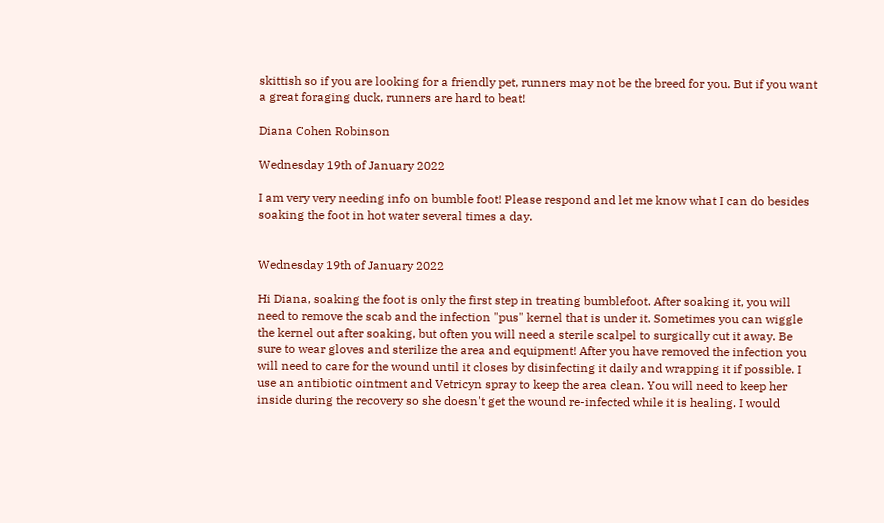skittish so if you are looking for a friendly pet, runners may not be the breed for you. But if you want a great foraging duck, runners are hard to beat!

Diana Cohen Robinson

Wednesday 19th of January 2022

I am very very needing info on bumble foot! Please respond and let me know what I can do besides soaking the foot in hot water several times a day.


Wednesday 19th of January 2022

Hi Diana, soaking the foot is only the first step in treating bumblefoot. After soaking it, you will need to remove the scab and the infection "pus" kernel that is under it. Sometimes you can wiggle the kernel out after soaking, but often you will need a sterile scalpel to surgically cut it away. Be sure to wear gloves and sterilize the area and equipment! After you have removed the infection you will need to care for the wound until it closes by disinfecting it daily and wrapping it if possible. I use an antibiotic ointment and Vetricyn spray to keep the area clean. You will need to keep her inside during the recovery so she doesn't get the wound re-infected while it is healing. I would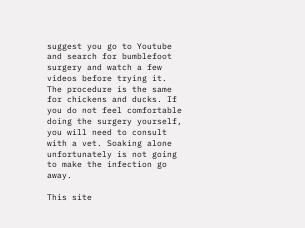suggest you go to Youtube and search for bumblefoot surgery and watch a few videos before trying it. The procedure is the same for chickens and ducks. If you do not feel comfortable doing the surgery yourself, you will need to consult with a vet. Soaking alone unfortunately is not going to make the infection go away.

This site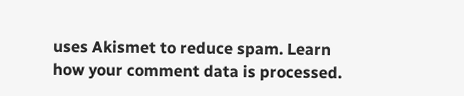uses Akismet to reduce spam. Learn how your comment data is processed.